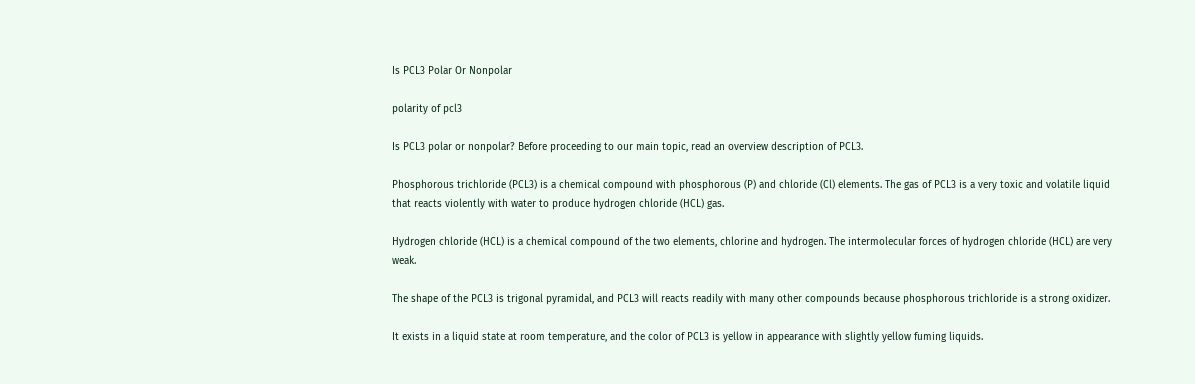Is PCL3 Polar Or Nonpolar

polarity of pcl3

Is PCL3 polar or nonpolar? Before proceeding to our main topic, read an overview description of PCL3.

Phosphorous trichloride (PCL3) is a chemical compound with phosphorous (P) and chloride (Cl) elements. The gas of PCL3 is a very toxic and volatile liquid that reacts violently with water to produce hydrogen chloride (HCL) gas.

Hydrogen chloride (HCL) is a chemical compound of the two elements, chlorine and hydrogen. The intermolecular forces of hydrogen chloride (HCL) are very weak.

The shape of the PCL3 is trigonal pyramidal, and PCL3 will reacts readily with many other compounds because phosphorous trichloride is a strong oxidizer.

It exists in a liquid state at room temperature, and the color of PCL3 is yellow in appearance with slightly yellow fuming liquids.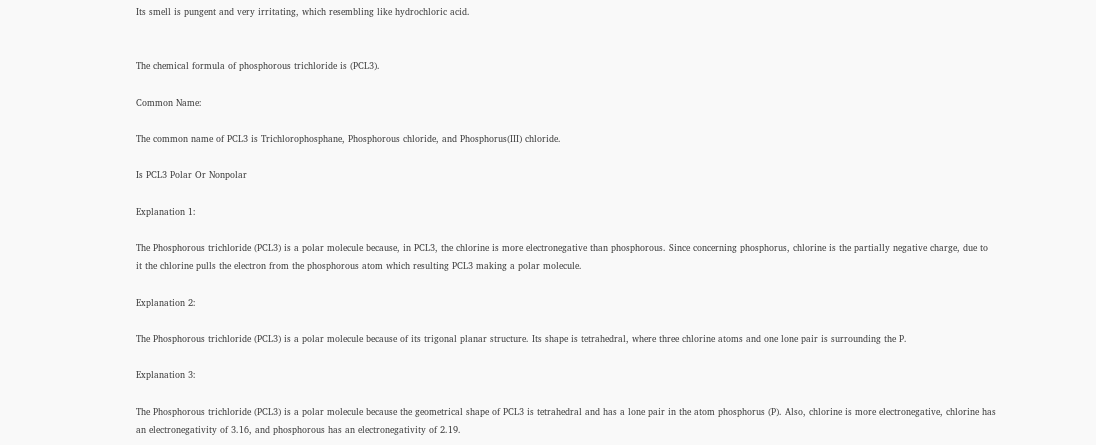Its smell is pungent and very irritating, which resembling like hydrochloric acid.


The chemical formula of phosphorous trichloride is (PCL3).

Common Name:

The common name of PCL3 is Trichlorophosphane, Phosphorous chloride, and Phosphorus(III) chloride.

Is PCL3 Polar Or Nonpolar

Explanation 1:

The Phosphorous trichloride (PCL3) is a polar molecule because, in PCL3, the chlorine is more electronegative than phosphorous. Since concerning phosphorus, chlorine is the partially negative charge, due to it the chlorine pulls the electron from the phosphorous atom which resulting PCL3 making a polar molecule.

Explanation 2:

The Phosphorous trichloride (PCL3) is a polar molecule because of its trigonal planar structure. Its shape is tetrahedral, where three chlorine atoms and one lone pair is surrounding the P.

Explanation 3:

The Phosphorous trichloride (PCL3) is a polar molecule because the geometrical shape of PCL3 is tetrahedral and has a lone pair in the atom phosphorus (P). Also, chlorine is more electronegative, chlorine has an electronegativity of 3.16, and phosphorous has an electronegativity of 2.19.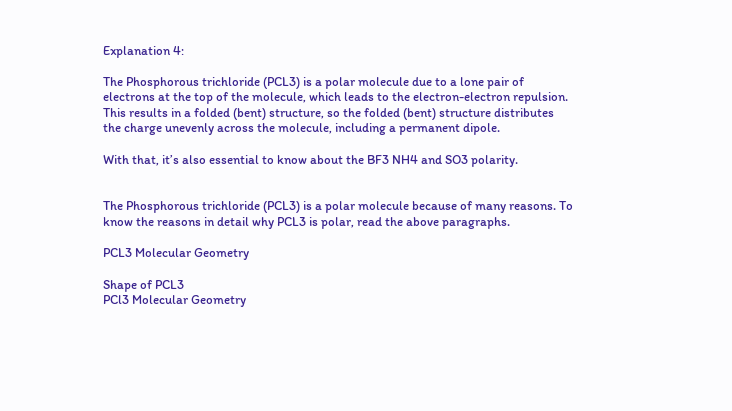Explanation 4:

The Phosphorous trichloride (PCL3) is a polar molecule due to a lone pair of electrons at the top of the molecule, which leads to the electron-electron repulsion. This results in a folded (bent) structure, so the folded (bent) structure distributes the charge unevenly across the molecule, including a permanent dipole.

With that, it’s also essential to know about the BF3 NH4 and SO3 polarity.


The Phosphorous trichloride (PCL3) is a polar molecule because of many reasons. To know the reasons in detail why PCL3 is polar, read the above paragraphs.

PCL3 Molecular Geometry

Shape of PCL3
PCl3 Molecular Geometry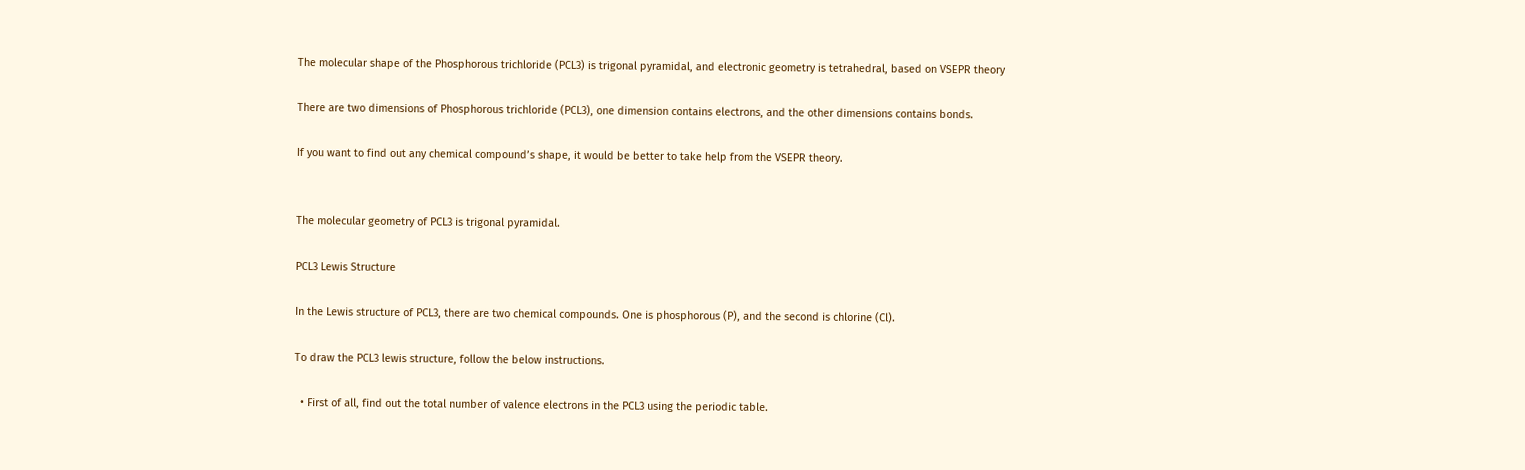The molecular shape of the Phosphorous trichloride (PCL3) is trigonal pyramidal, and electronic geometry is tetrahedral, based on VSEPR theory

There are two dimensions of Phosphorous trichloride (PCL3), one dimension contains electrons, and the other dimensions contains bonds.

If you want to find out any chemical compound’s shape, it would be better to take help from the VSEPR theory.


The molecular geometry of PCL3 is trigonal pyramidal.

PCL3 Lewis Structure

In the Lewis structure of PCL3, there are two chemical compounds. One is phosphorous (P), and the second is chlorine (Cl).

To draw the PCL3 lewis structure, follow the below instructions.

  • First of all, find out the total number of valence electrons in the PCL3 using the periodic table.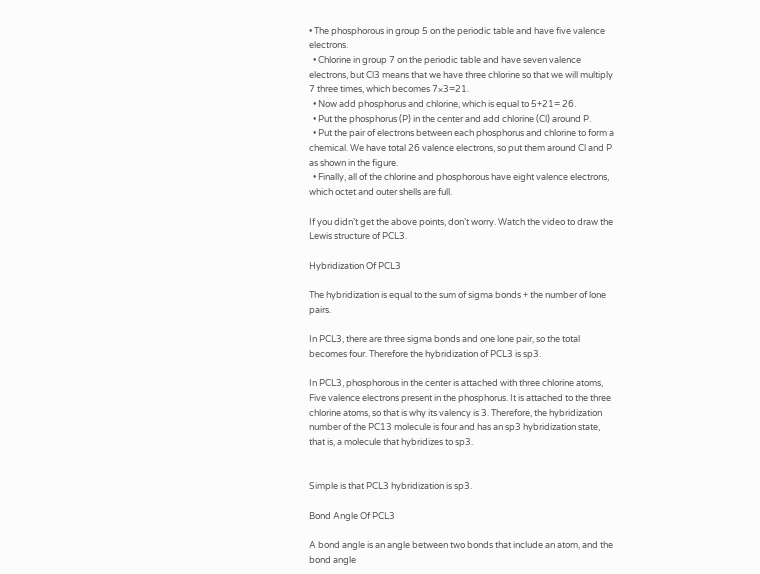• The phosphorous in group 5 on the periodic table and have five valence electrons.
  • Chlorine in group 7 on the periodic table and have seven valence electrons, but Cl3 means that we have three chlorine so that we will multiply 7 three times, which becomes 7×3=21.
  • Now add phosphorus and chlorine, which is equal to 5+21= 26.
  • Put the phosphorus (P) in the center and add chlorine (Cl) around P.
  • Put the pair of electrons between each phosphorus and chlorine to form a chemical. We have total 26 valence electrons, so put them around Cl and P as shown in the figure.
  • Finally, all of the chlorine and phosphorous have eight valence electrons, which octet and outer shells are full.

If you didn’t get the above points, don’t worry. Watch the video to draw the Lewis structure of PCL3.

Hybridization Of PCL3

The hybridization is equal to the sum of sigma bonds + the number of lone pairs.

In PCL3, there are three sigma bonds and one lone pair, so the total becomes four. Therefore the hybridization of PCL3 is sp3.

In PCL3, phosphorous in the center is attached with three chlorine atoms, Five valence electrons present in the phosphorus. It is attached to the three chlorine atoms, so that is why its valency is 3. Therefore, the hybridization number of the PC13 molecule is four and has an sp3 hybridization state, that is, a molecule that hybridizes to sp3.


Simple is that PCL3 hybridization is sp3.

Bond Angle Of PCL3

A bond angle is an angle between two bonds that include an atom, and the bond angle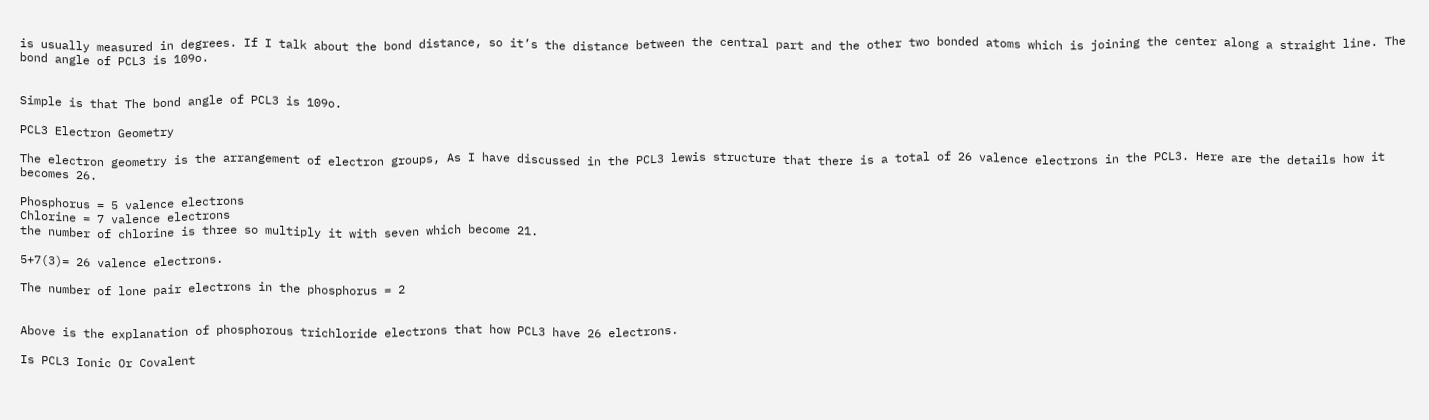is usually measured in degrees. If I talk about the bond distance, so it’s the distance between the central part and the other two bonded atoms which is joining the center along a straight line. The bond angle of PCL3 is 109o.


Simple is that The bond angle of PCL3 is 109o.

PCL3 Electron Geometry

The electron geometry is the arrangement of electron groups, As I have discussed in the PCL3 lewis structure that there is a total of 26 valence electrons in the PCL3. Here are the details how it becomes 26.

Phosphorus = 5 valence electrons
Chlorine = 7 valence electrons
the number of chlorine is three so multiply it with seven which become 21.

5+7(3)= 26 valence electrons.

The number of lone pair electrons in the phosphorus = 2


Above is the explanation of phosphorous trichloride electrons that how PCL3 have 26 electrons.

Is PCL3 Ionic Or Covalent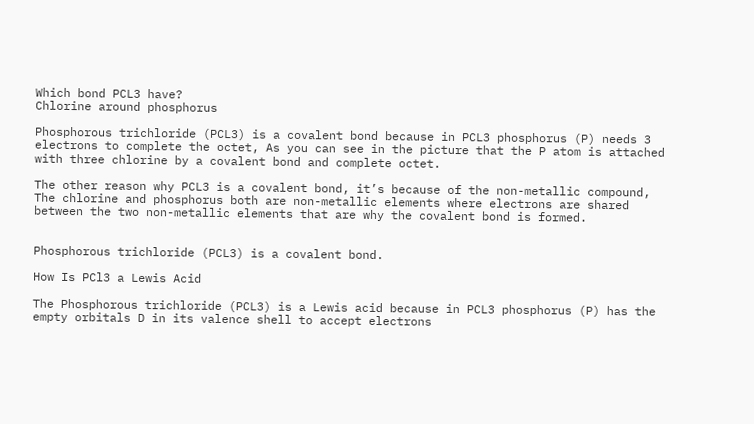Which bond PCL3 have?
Chlorine around phosphorus

Phosphorous trichloride (PCL3) is a covalent bond because in PCL3 phosphorus (P) needs 3 electrons to complete the octet, As you can see in the picture that the P atom is attached with three chlorine by a covalent bond and complete octet.

The other reason why PCL3 is a covalent bond, it’s because of the non-metallic compound, The chlorine and phosphorus both are non-metallic elements where electrons are shared between the two non-metallic elements that are why the covalent bond is formed.


Phosphorous trichloride (PCL3) is a covalent bond.

How Is PCl3 a Lewis Acid

The Phosphorous trichloride (PCL3) is a Lewis acid because in PCL3 phosphorus (P) has the empty orbitals D in its valence shell to accept electrons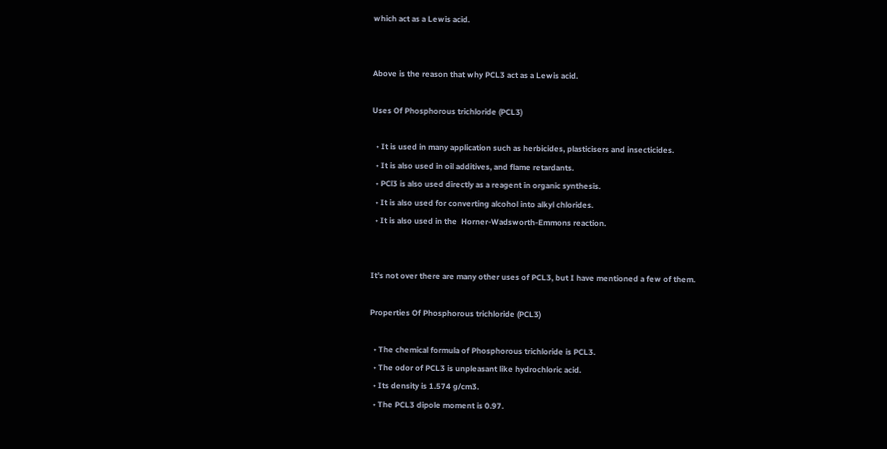which act as a Lewis acid.


Above is the reason that why PCL3 act as a Lewis acid.

Uses Of Phosphorous trichloride (PCL3)

  • It is used in many application such as herbicides, plasticisers and insecticides.
  • It is also used in oil additives, and flame retardants.
  • PCl3 is also used directly as a reagent in organic synthesis.
  • It is also used for converting alcohol into alkyl chlorides.
  • It is also used in the  Horner-Wadsworth-Emmons reaction.


It’s not over there are many other uses of PCL3, but I have mentioned a few of them.

Properties Of Phosphorous trichloride (PCL3)

  • The chemical formula of Phosphorous trichloride is PCL3.
  • The odor of PCL3 is unpleasant like hydrochloric acid.
  • Its density is 1.574 g/cm3.
  • The PCL3 dipole moment is 0.97.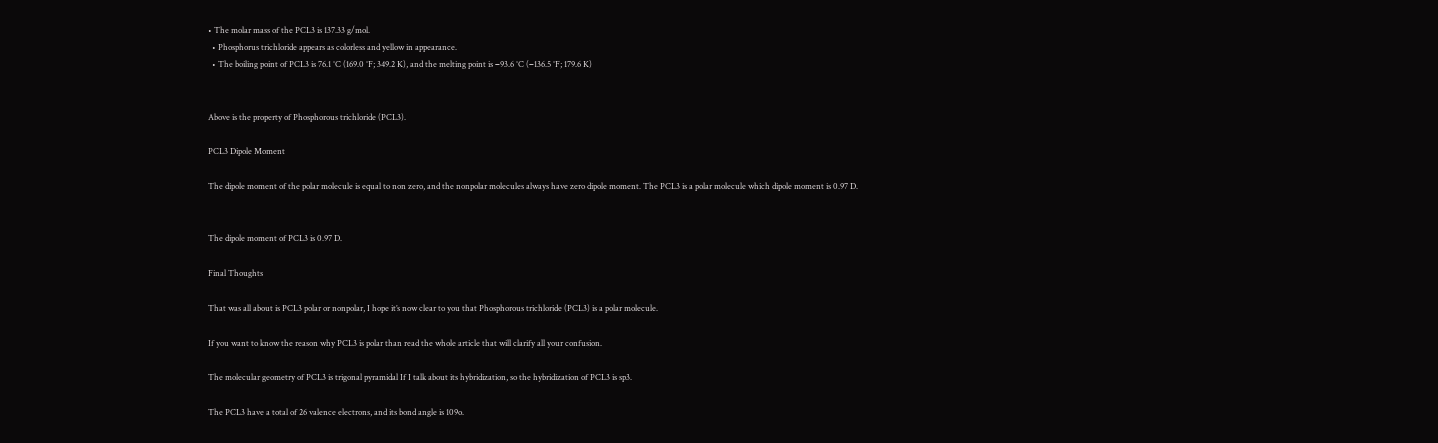• The molar mass of the PCL3 is 137.33 g/mol.
  • Phosphorus trichloride appears as colorless and yellow in appearance.
  • The boiling point of PCL3 is 76.1 °C (169.0 °F; 349.2 K), and the melting point is −93.6 °C (−136.5 °F; 179.6 K)


Above is the property of Phosphorous trichloride (PCL3).

PCL3 Dipole Moment

The dipole moment of the polar molecule is equal to non zero, and the nonpolar molecules always have zero dipole moment. The PCL3 is a polar molecule which dipole moment is 0.97 D.


The dipole moment of PCL3 is 0.97 D.

Final Thoughts

That was all about is PCL3 polar or nonpolar, I hope it’s now clear to you that Phosphorous trichloride (PCL3) is a polar molecule.

If you want to know the reason why PCL3 is polar than read the whole article that will clarify all your confusion.

The molecular geometry of PCL3 is trigonal pyramidal If I talk about its hybridization, so the hybridization of PCL3 is sp3.

The PCL3 have a total of 26 valence electrons, and its bond angle is 109o.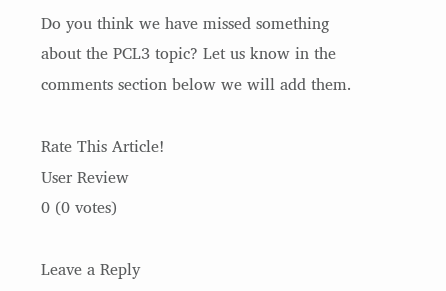Do you think we have missed something about the PCL3 topic? Let us know in the comments section below we will add them.

Rate This Article!
User Review
0 (0 votes)

Leave a Reply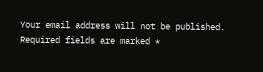Your email address will not be published. Required fields are marked *